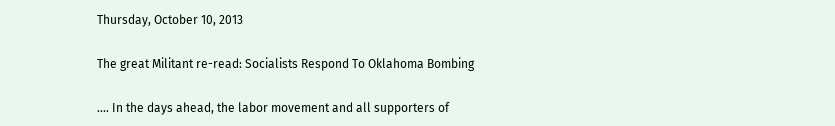Thursday, October 10, 2013

The great Militant re-read: Socialists Respond To Oklahoma Bombing

.... In the days ahead, the labor movement and all supporters of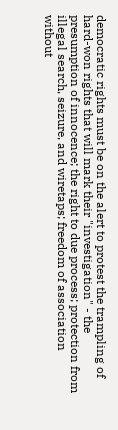democratic rights must be on the alert to protest the trampling of hard-won rights that will mark their "investigation" - the presumption of innocence; the right to due process; protection from illegal search, seizure, and wiretaps; freedom of association without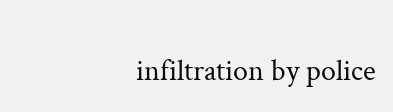infiltration by police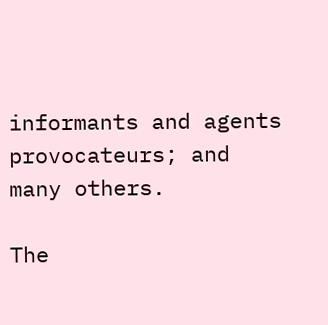informants and agents provocateurs; and many others.

The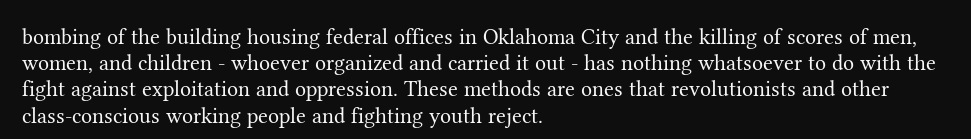bombing of the building housing federal offices in Oklahoma City and the killing of scores of men, women, and children - whoever organized and carried it out - has nothing whatsoever to do with the fight against exploitation and oppression. These methods are ones that revolutionists and other class-conscious working people and fighting youth reject.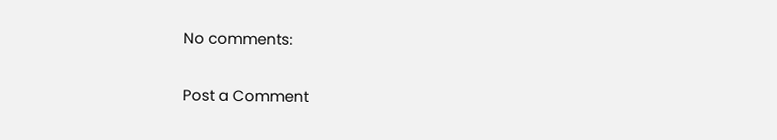No comments:

Post a Comment